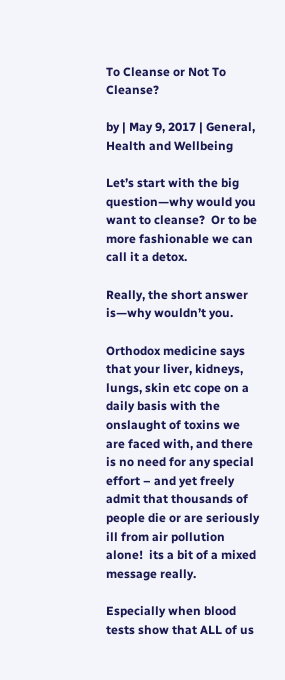To Cleanse or Not To Cleanse?

by | May 9, 2017 | General, Health and Wellbeing

Let’s start with the big question—why would you want to cleanse?  Or to be more fashionable we can call it a detox.

Really, the short answer is—why wouldn’t you.

Orthodox medicine says that your liver, kidneys, lungs, skin etc cope on a daily basis with the onslaught of toxins we are faced with, and there is no need for any special effort – and yet freely admit that thousands of people die or are seriously ill from air pollution alone!  its a bit of a mixed message really.

Especially when blood tests show that ALL of us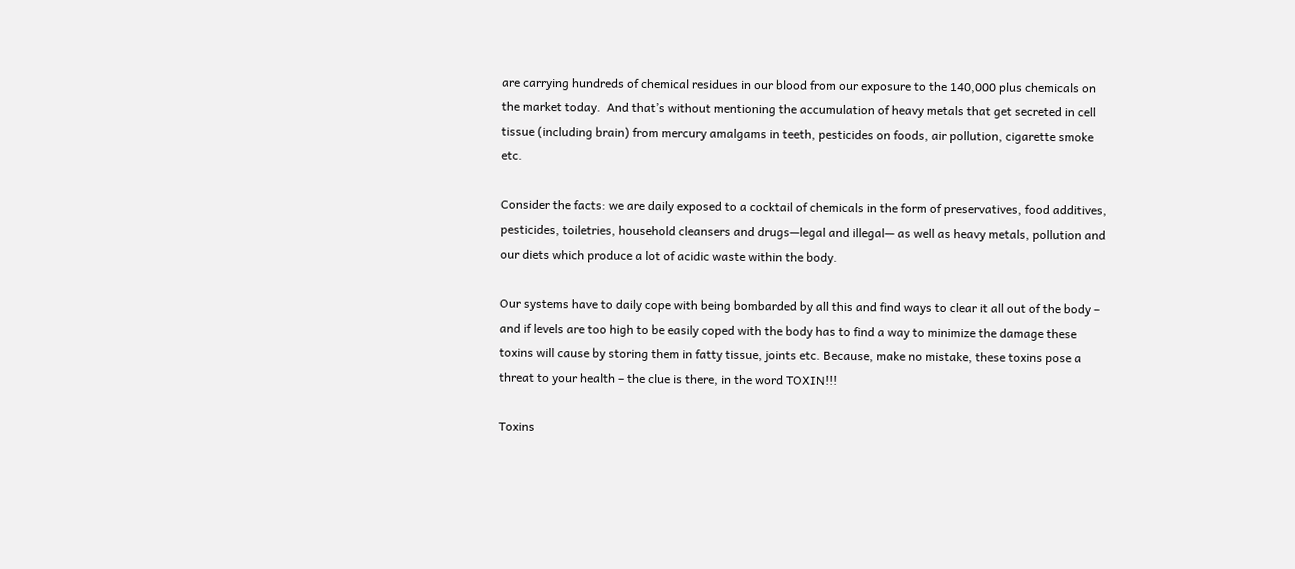are carrying hundreds of chemical residues in our blood from our exposure to the 140,000 plus chemicals on the market today.  And that’s without mentioning the accumulation of heavy metals that get secreted in cell tissue (including brain) from mercury amalgams in teeth, pesticides on foods, air pollution, cigarette smoke etc.

Consider the facts: we are daily exposed to a cocktail of chemicals in the form of preservatives, food additives, pesticides, toiletries, household cleansers and drugs—legal and illegal— as well as heavy metals, pollution and our diets which produce a lot of acidic waste within the body.

Our systems have to daily cope with being bombarded by all this and find ways to clear it all out of the body – and if levels are too high to be easily coped with the body has to find a way to minimize the damage these toxins will cause by storing them in fatty tissue, joints etc. Because, make no mistake, these toxins pose a threat to your health – the clue is there, in the word TOXIN!!!

Toxins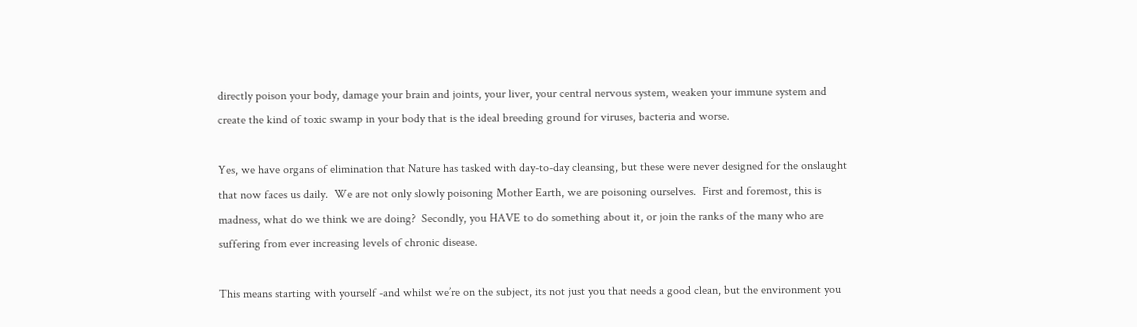directly poison your body, damage your brain and joints, your liver, your central nervous system, weaken your immune system and create the kind of toxic swamp in your body that is the ideal breeding ground for viruses, bacteria and worse.

Yes, we have organs of elimination that Nature has tasked with day-to-day cleansing, but these were never designed for the onslaught that now faces us daily.  We are not only slowly poisoning Mother Earth, we are poisoning ourselves.  First and foremost, this is madness, what do we think we are doing?  Secondly, you HAVE to do something about it, or join the ranks of the many who are suffering from ever increasing levels of chronic disease.

This means starting with yourself -and whilst we’re on the subject, its not just you that needs a good clean, but the environment you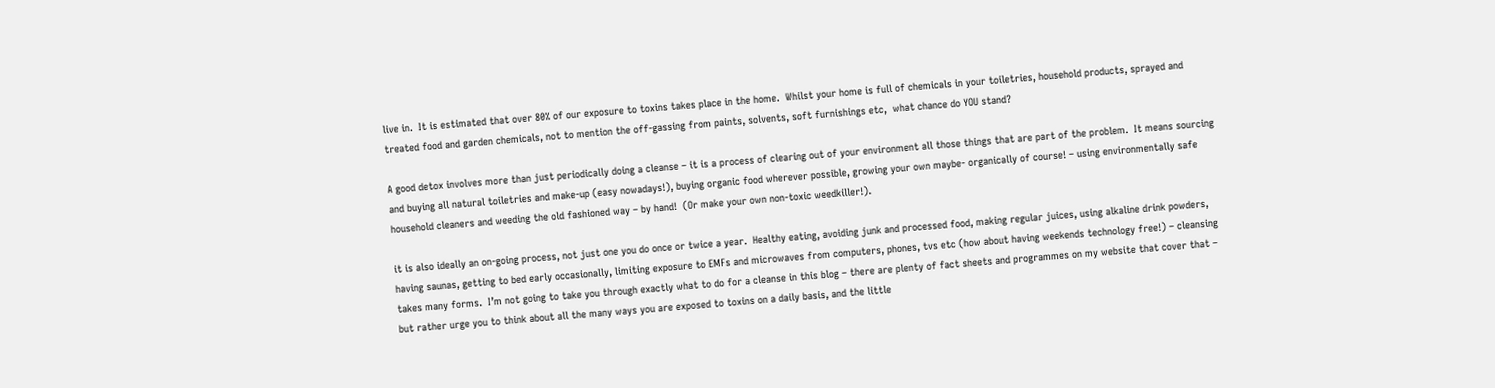live in.  It is estimated that over 80% of our exposure to toxins takes place in the home.  Whilst your home is full of chemicals in your toiletries, household products, sprayed and treated food and garden chemicals, not to mention the off-gassing from paints, solvents, soft furnishings etc,  what chance do YOU stand?

A good detox involves more than just periodically doing a cleanse – it is a process of clearing out of your environment all those things that are part of the problem.  It means sourcing and buying all natural toiletries and make-up (easy nowadays!), buying organic food wherever possible, growing your own maybe- organically of course! – using environmentally safe household cleaners and weeding the old fashioned way – by hand!  (Or make your own non-toxic weedkiller!).

it is also ideally an on-going process, not just one you do once or twice a year.  Healthy eating, avoiding junk and processed food, making regular juices, using alkaline drink powders, having saunas, getting to bed early occasionally, limiting exposure to EMFs and microwaves from computers, phones, tvs etc (how about having weekends technology free!) – cleansing takes many forms.  I’m not going to take you through exactly what to do for a cleanse in this blog – there are plenty of fact sheets and programmes on my website that cover that – but rather urge you to think about all the many ways you are exposed to toxins on a daily basis, and the little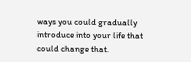ways you could gradually introduce into your life that could change that.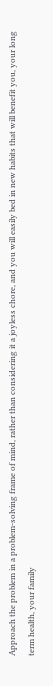Approach the problem in a problem-solving frame of mind, rather than considering it a joyless chore, and you will easily bed in new habits that will benefit you, your long term health, your family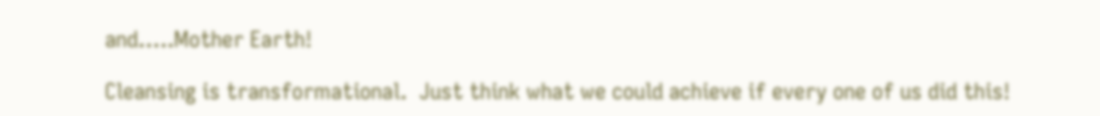and…..Mother Earth!

Cleansing is transformational.  Just think what we could achieve if every one of us did this!